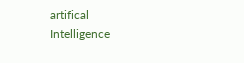artifical Intelligence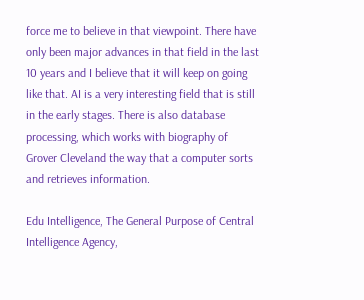force me to believe in that viewpoint. There have only been major advances in that field in the last 10 years and I believe that it will keep on going like that. AI is a very interesting field that is still in the early stages. There is also database processing, which works with biography of Grover Cleveland the way that a computer sorts and retrieves information.

Edu Intelligence, The General Purpose of Central Intelligence Agency,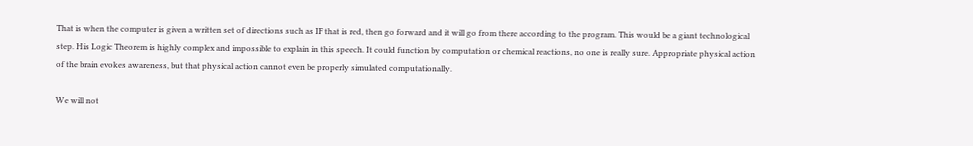That is when the computer is given a written set of directions such as IF that is red, then go forward and it will go from there according to the program. This would be a giant technological step. His Logic Theorem is highly complex and impossible to explain in this speech. It could function by computation or chemical reactions, no one is really sure. Appropriate physical action of the brain evokes awareness, but that physical action cannot even be properly simulated computationally.

We will not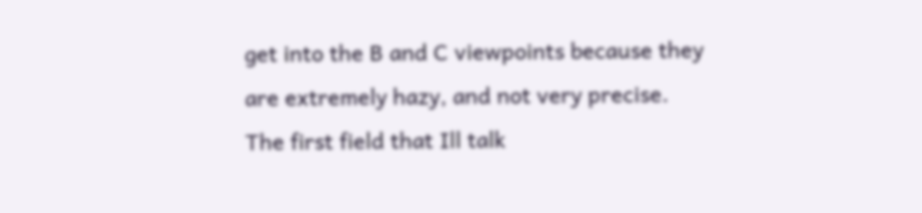get into the B and C viewpoints because they are extremely hazy, and not very precise. The first field that Ill talk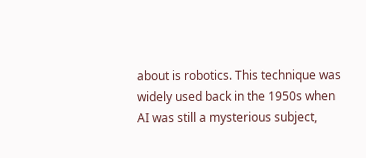about is robotics. This technique was widely used back in the 1950s when AI was still a mysterious subject,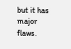but it has major flaws.